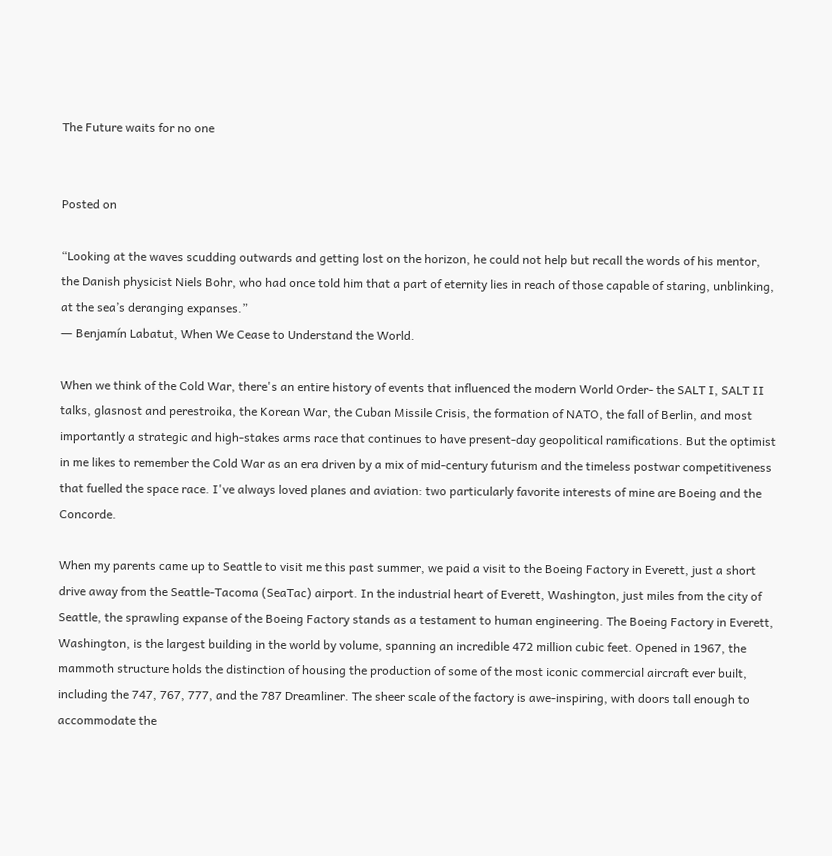The Future waits for no one


Posted on

“Looking at the waves scudding outwards and getting lost on the horizon, he could not help but recall the words of his mentor, the Danish physicist Niels Bohr, who had once told him that a part of eternity lies in reach of those capable of staring, unblinking, at the sea’s deranging expanses.”
― Benjamín Labatut, When We Cease to Understand the World.

When we think of the Cold War, there's an entire history of events that influenced the modern World Order- the SALT I, SALT II talks, glasnost and perestroika, the Korean War, the Cuban Missile Crisis, the formation of NATO, the fall of Berlin, and most importantly a strategic and high-stakes arms race that continues to have present-day geopolitical ramifications. But the optimist in me likes to remember the Cold War as an era driven by a mix of mid-century futurism and the timeless postwar competitiveness that fuelled the space race. I've always loved planes and aviation: two particularly favorite interests of mine are Boeing and the Concorde.

When my parents came up to Seattle to visit me this past summer, we paid a visit to the Boeing Factory in Everett, just a short drive away from the Seattle-Tacoma (SeaTac) airport. In the industrial heart of Everett, Washington, just miles from the city of Seattle, the sprawling expanse of the Boeing Factory stands as a testament to human engineering. The Boeing Factory in Everett, Washington, is the largest building in the world by volume, spanning an incredible 472 million cubic feet. Opened in 1967, the mammoth structure holds the distinction of housing the production of some of the most iconic commercial aircraft ever built, including the 747, 767, 777, and the 787 Dreamliner. The sheer scale of the factory is awe-inspiring, with doors tall enough to accommodate the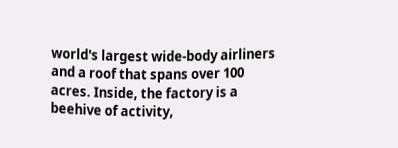world's largest wide-body airliners and a roof that spans over 100 acres. Inside, the factory is a beehive of activity,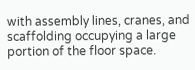with assembly lines, cranes, and scaffolding occupying a large portion of the floor space.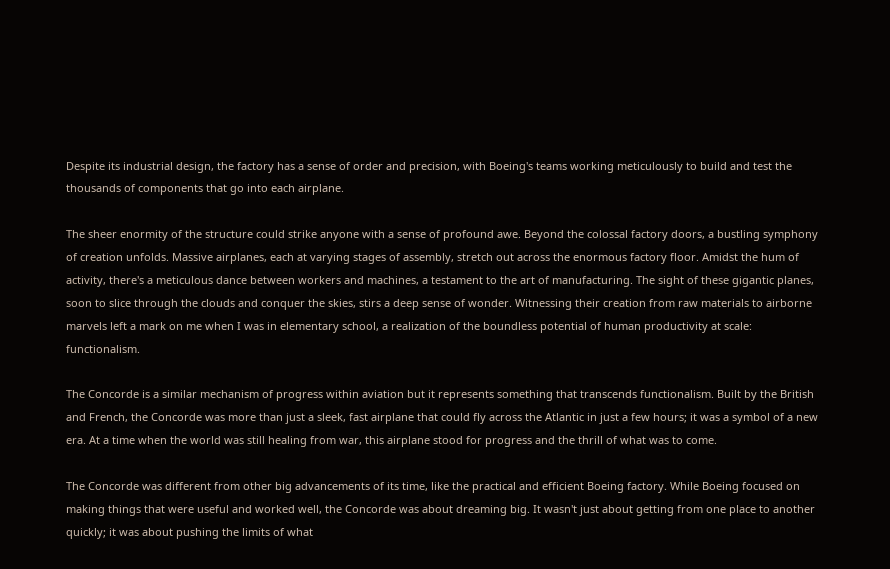Despite its industrial design, the factory has a sense of order and precision, with Boeing's teams working meticulously to build and test the thousands of components that go into each airplane.

The sheer enormity of the structure could strike anyone with a sense of profound awe. Beyond the colossal factory doors, a bustling symphony of creation unfolds. Massive airplanes, each at varying stages of assembly, stretch out across the enormous factory floor. Amidst the hum of activity, there's a meticulous dance between workers and machines, a testament to the art of manufacturing. The sight of these gigantic planes, soon to slice through the clouds and conquer the skies, stirs a deep sense of wonder. Witnessing their creation from raw materials to airborne marvels left a mark on me when I was in elementary school, a realization of the boundless potential of human productivity at scale: functionalism.

The Concorde is a similar mechanism of progress within aviation but it represents something that transcends functionalism. Built by the British and French, the Concorde was more than just a sleek, fast airplane that could fly across the Atlantic in just a few hours; it was a symbol of a new era. At a time when the world was still healing from war, this airplane stood for progress and the thrill of what was to come.

The Concorde was different from other big advancements of its time, like the practical and efficient Boeing factory. While Boeing focused on making things that were useful and worked well, the Concorde was about dreaming big. It wasn't just about getting from one place to another quickly; it was about pushing the limits of what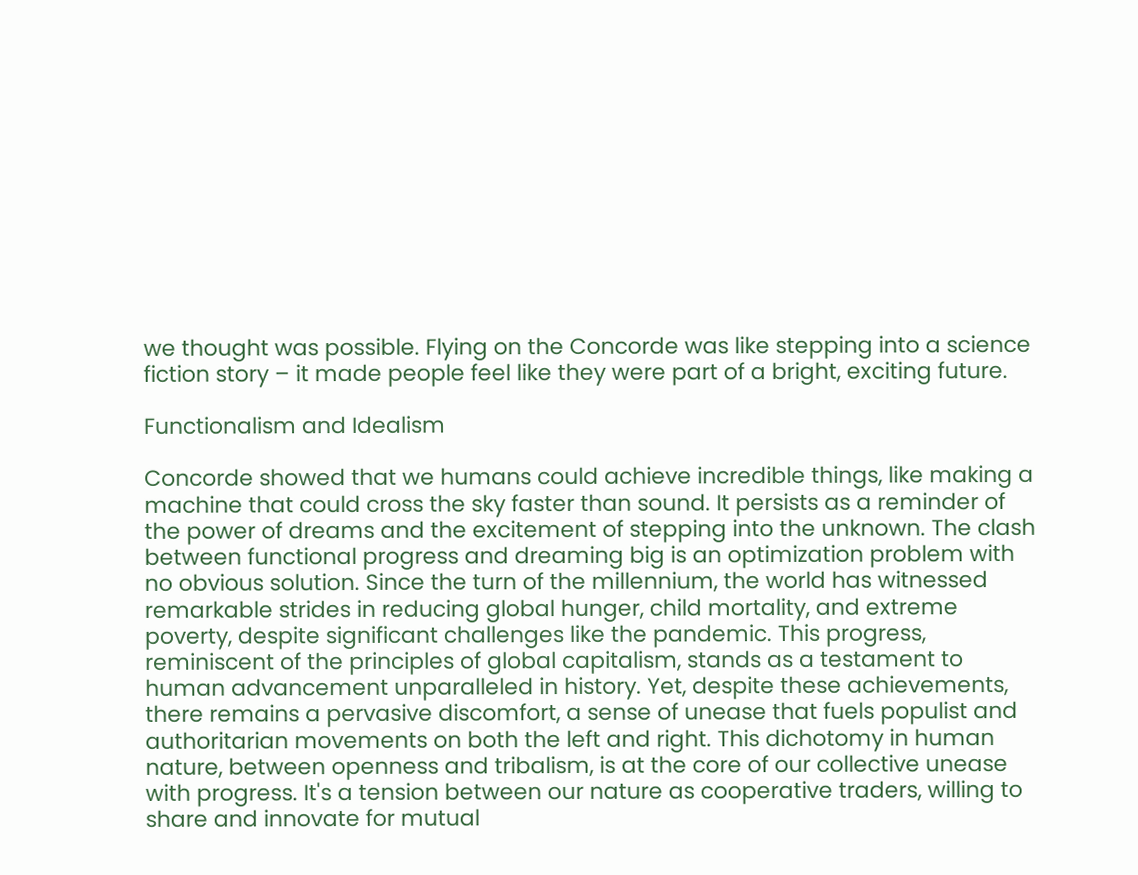we thought was possible. Flying on the Concorde was like stepping into a science fiction story – it made people feel like they were part of a bright, exciting future.

Functionalism and Idealism

Concorde showed that we humans could achieve incredible things, like making a machine that could cross the sky faster than sound. It persists as a reminder of the power of dreams and the excitement of stepping into the unknown. The clash between functional progress and dreaming big is an optimization problem with no obvious solution. Since the turn of the millennium, the world has witnessed remarkable strides in reducing global hunger, child mortality, and extreme poverty, despite significant challenges like the pandemic. This progress, reminiscent of the principles of global capitalism, stands as a testament to human advancement unparalleled in history. Yet, despite these achievements, there remains a pervasive discomfort, a sense of unease that fuels populist and authoritarian movements on both the left and right. This dichotomy in human nature, between openness and tribalism, is at the core of our collective unease with progress. It's a tension between our nature as cooperative traders, willing to share and innovate for mutual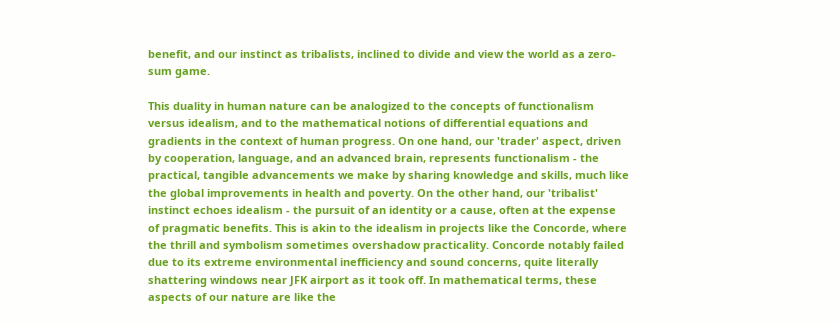benefit, and our instinct as tribalists, inclined to divide and view the world as a zero-sum game.

This duality in human nature can be analogized to the concepts of functionalism versus idealism, and to the mathematical notions of differential equations and gradients in the context of human progress. On one hand, our 'trader' aspect, driven by cooperation, language, and an advanced brain, represents functionalism - the practical, tangible advancements we make by sharing knowledge and skills, much like the global improvements in health and poverty. On the other hand, our 'tribalist' instinct echoes idealism - the pursuit of an identity or a cause, often at the expense of pragmatic benefits. This is akin to the idealism in projects like the Concorde, where the thrill and symbolism sometimes overshadow practicality. Concorde notably failed due to its extreme environmental inefficiency and sound concerns, quite literally shattering windows near JFK airport as it took off. In mathematical terms, these aspects of our nature are like the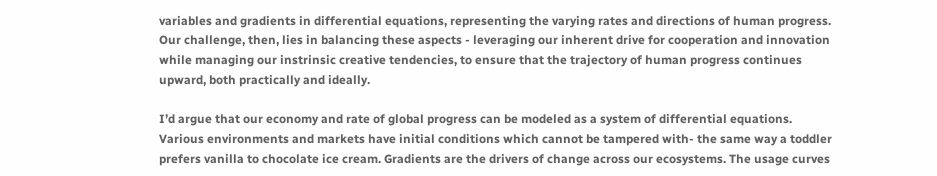variables and gradients in differential equations, representing the varying rates and directions of human progress. Our challenge, then, lies in balancing these aspects - leveraging our inherent drive for cooperation and innovation while managing our instrinsic creative tendencies, to ensure that the trajectory of human progress continues upward, both practically and ideally.

I’d argue that our economy and rate of global progress can be modeled as a system of differential equations. Various environments and markets have initial conditions which cannot be tampered with- the same way a toddler prefers vanilla to chocolate ice cream. Gradients are the drivers of change across our ecosystems. The usage curves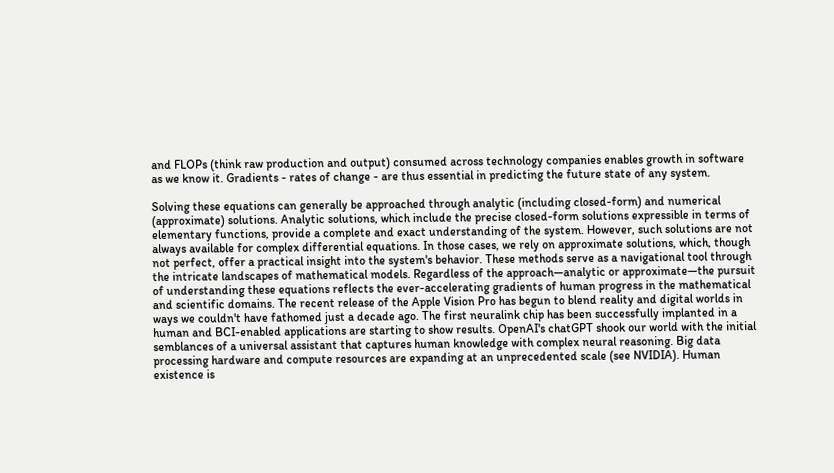and FLOPs (think raw production and output) consumed across technology companies enables growth in software as we know it. Gradients - rates of change - are thus essential in predicting the future state of any system.

Solving these equations can generally be approached through analytic (including closed-form) and numerical (approximate) solutions. Analytic solutions, which include the precise closed-form solutions expressible in terms of elementary functions, provide a complete and exact understanding of the system. However, such solutions are not always available for complex differential equations. In those cases, we rely on approximate solutions, which, though not perfect, offer a practical insight into the system's behavior. These methods serve as a navigational tool through the intricate landscapes of mathematical models. Regardless of the approach—analytic or approximate—the pursuit of understanding these equations reflects the ever-accelerating gradients of human progress in the mathematical and scientific domains. The recent release of the Apple Vision Pro has begun to blend reality and digital worlds in ways we couldn't have fathomed just a decade ago. The first neuralink chip has been successfully implanted in a human and BCI-enabled applications are starting to show results. OpenAI's chatGPT shook our world with the initial semblances of a universal assistant that captures human knowledge with complex neural reasoning. Big data processing hardware and compute resources are expanding at an unprecedented scale (see NVIDIA). Human existence is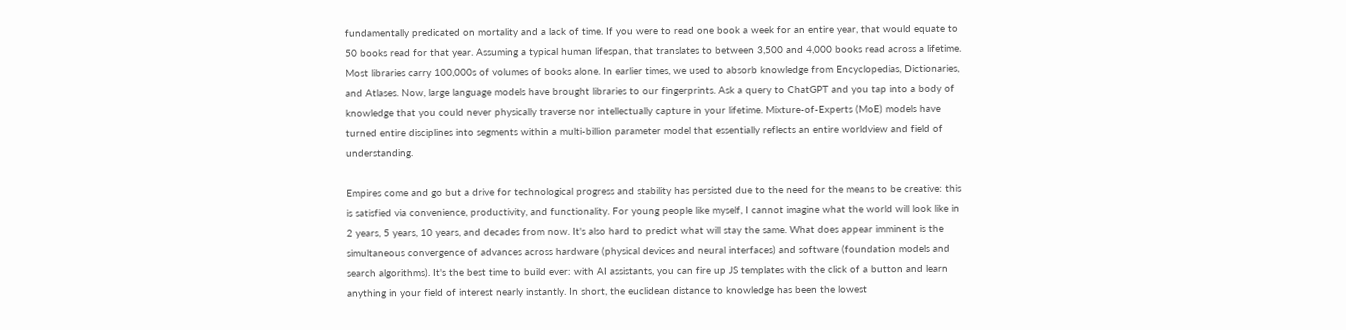fundamentally predicated on mortality and a lack of time. If you were to read one book a week for an entire year, that would equate to 50 books read for that year. Assuming a typical human lifespan, that translates to between 3,500 and 4,000 books read across a lifetime. Most libraries carry 100,000s of volumes of books alone. In earlier times, we used to absorb knowledge from Encyclopedias, Dictionaries, and Atlases. Now, large language models have brought libraries to our fingerprints. Ask a query to ChatGPT and you tap into a body of knowledge that you could never physically traverse nor intellectually capture in your lifetime. Mixture-of-Experts (MoE) models have turned entire disciplines into segments within a multi-billion parameter model that essentially reflects an entire worldview and field of understanding.

Empires come and go but a drive for technological progress and stability has persisted due to the need for the means to be creative: this is satisfied via convenience, productivity, and functionality. For young people like myself, I cannot imagine what the world will look like in 2 years, 5 years, 10 years, and decades from now. It's also hard to predict what will stay the same. What does appear imminent is the simultaneous convergence of advances across hardware (physical devices and neural interfaces) and software (foundation models and search algorithms). It's the best time to build ever: with AI assistants, you can fire up JS templates with the click of a button and learn anything in your field of interest nearly instantly. In short, the euclidean distance to knowledge has been the lowest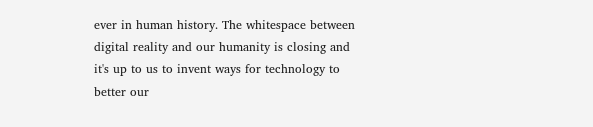ever in human history. The whitespace between digital reality and our humanity is closing and it's up to us to invent ways for technology to better our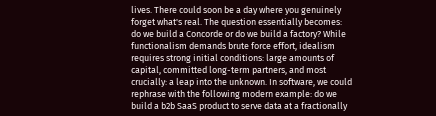lives. There could soon be a day where you genuinely forget what's real. The question essentially becomes: do we build a Concorde or do we build a factory? While functionalism demands brute force effort, idealism requires strong initial conditions: large amounts of capital, committed long-term partners, and most crucially: a leap into the unknown. In software, we could rephrase with the following modern example: do we build a b2b SaaS product to serve data at a fractionally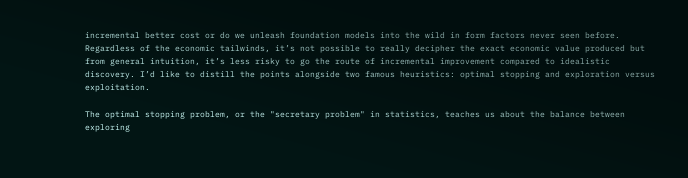incremental better cost or do we unleash foundation models into the wild in form factors never seen before. Regardless of the economic tailwinds, it’s not possible to really decipher the exact economic value produced but from general intuition, it’s less risky to go the route of incremental improvement compared to idealistic discovery. I’d like to distill the points alongside two famous heuristics: optimal stopping and exploration versus exploitation.

The optimal stopping problem, or the "secretary problem" in statistics, teaches us about the balance between exploring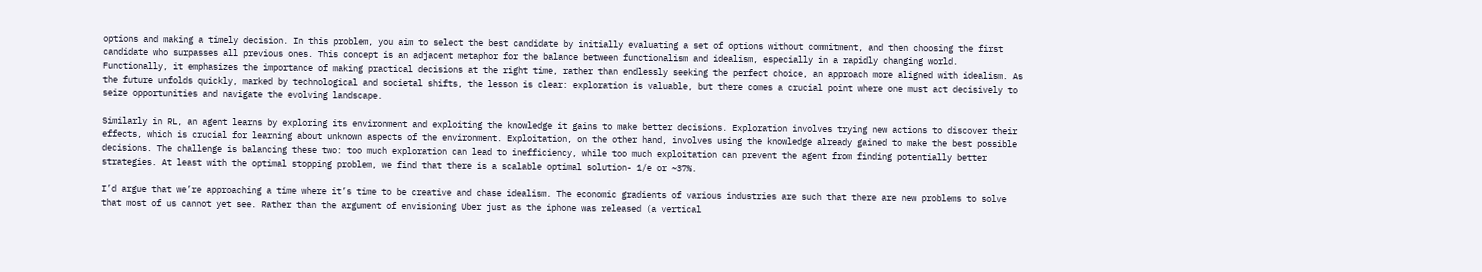options and making a timely decision. In this problem, you aim to select the best candidate by initially evaluating a set of options without commitment, and then choosing the first candidate who surpasses all previous ones. This concept is an adjacent metaphor for the balance between functionalism and idealism, especially in a rapidly changing world. Functionally, it emphasizes the importance of making practical decisions at the right time, rather than endlessly seeking the perfect choice, an approach more aligned with idealism. As the future unfolds quickly, marked by technological and societal shifts, the lesson is clear: exploration is valuable, but there comes a crucial point where one must act decisively to seize opportunities and navigate the evolving landscape.

Similarly in RL, an agent learns by exploring its environment and exploiting the knowledge it gains to make better decisions. Exploration involves trying new actions to discover their effects, which is crucial for learning about unknown aspects of the environment. Exploitation, on the other hand, involves using the knowledge already gained to make the best possible decisions. The challenge is balancing these two: too much exploration can lead to inefficiency, while too much exploitation can prevent the agent from finding potentially better strategies. At least with the optimal stopping problem, we find that there is a scalable optimal solution- 1/e or ~37%.

I’d argue that we’re approaching a time where it’s time to be creative and chase idealism. The economic gradients of various industries are such that there are new problems to solve that most of us cannot yet see. Rather than the argument of envisioning Uber just as the iphone was released (a vertical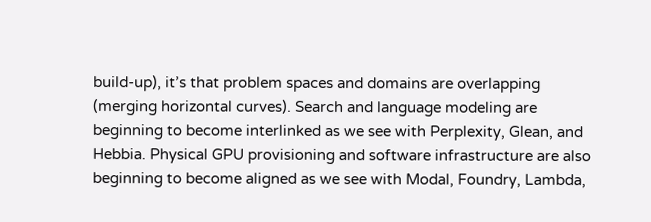build-up), it’s that problem spaces and domains are overlapping (merging horizontal curves). Search and language modeling are beginning to become interlinked as we see with Perplexity, Glean, and Hebbia. Physical GPU provisioning and software infrastructure are also beginning to become aligned as we see with Modal, Foundry, Lambda,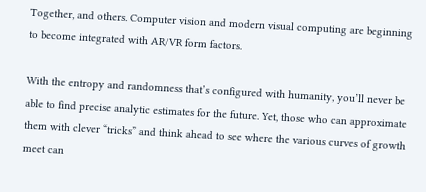Together, and others. Computer vision and modern visual computing are beginning to become integrated with AR/VR form factors.

With the entropy and randomness that’s configured with humanity, you’ll never be able to find precise analytic estimates for the future. Yet, those who can approximate them with clever “tricks” and think ahead to see where the various curves of growth meet can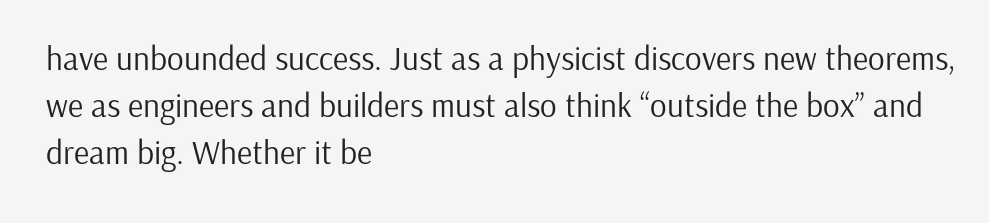have unbounded success. Just as a physicist discovers new theorems, we as engineers and builders must also think “outside the box” and dream big. Whether it be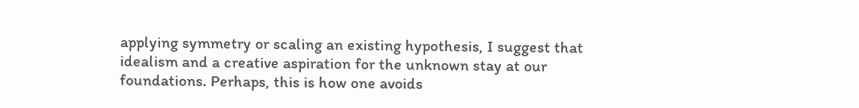applying symmetry or scaling an existing hypothesis, I suggest that idealism and a creative aspiration for the unknown stay at our foundations. Perhaps, this is how one avoids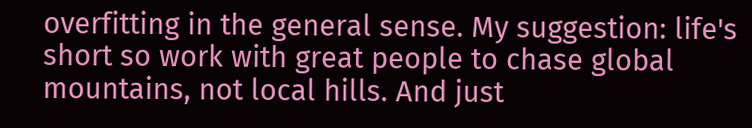overfitting in the general sense. My suggestion: life's short so work with great people to chase global mountains, not local hills. And just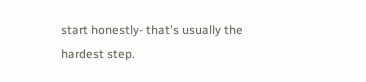start honestly- that's usually the hardest step.